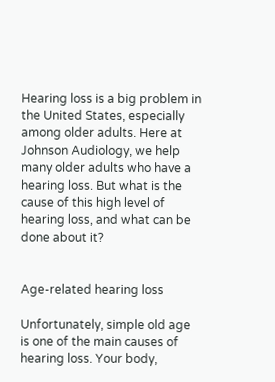Hearing loss is a big problem in the United States, especially among older adults. Here at Johnson Audiology, we help many older adults who have a hearing loss. But what is the cause of this high level of hearing loss, and what can be done about it?


Age-related hearing loss

Unfortunately, simple old age is one of the main causes of hearing loss. Your body,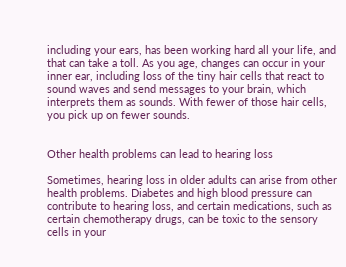including your ears, has been working hard all your life, and that can take a toll. As you age, changes can occur in your inner ear, including loss of the tiny hair cells that react to sound waves and send messages to your brain, which interprets them as sounds. With fewer of those hair cells, you pick up on fewer sounds.


Other health problems can lead to hearing loss

Sometimes, hearing loss in older adults can arise from other health problems. Diabetes and high blood pressure can contribute to hearing loss, and certain medications, such as certain chemotherapy drugs, can be toxic to the sensory cells in your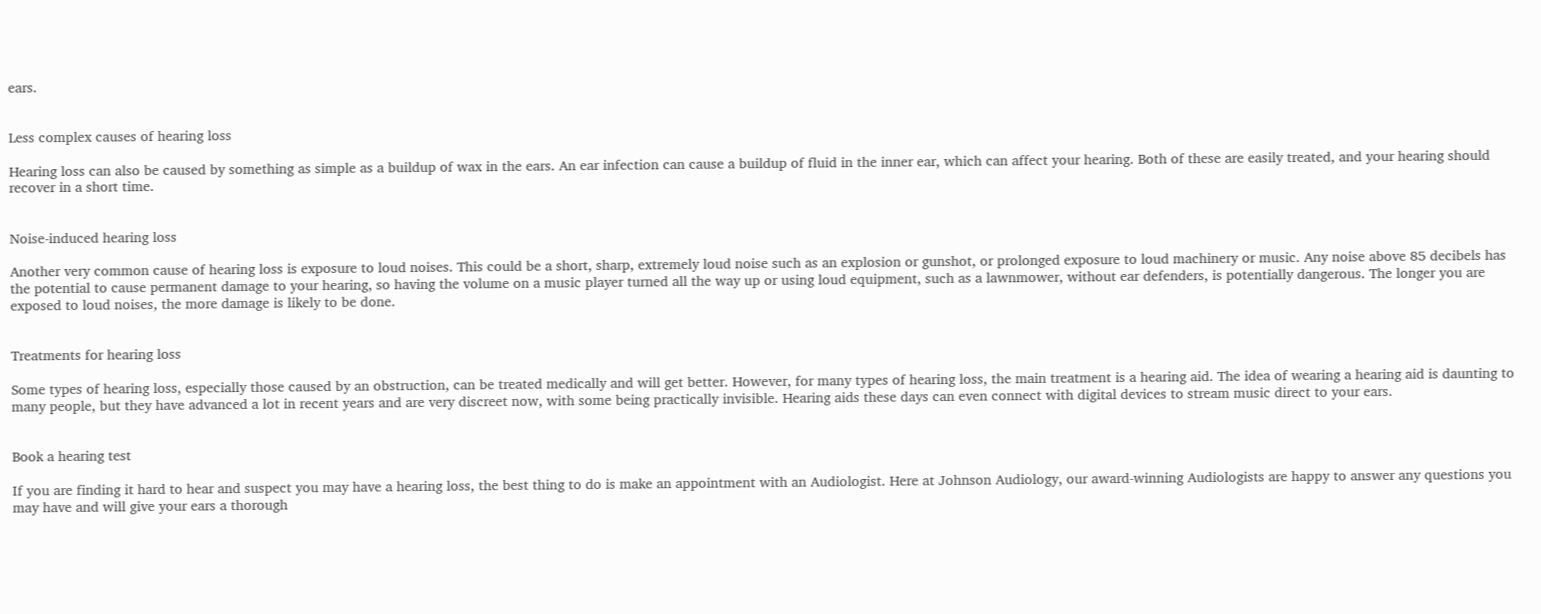ears.


Less complex causes of hearing loss

Hearing loss can also be caused by something as simple as a buildup of wax in the ears. An ear infection can cause a buildup of fluid in the inner ear, which can affect your hearing. Both of these are easily treated, and your hearing should recover in a short time.


Noise-induced hearing loss

Another very common cause of hearing loss is exposure to loud noises. This could be a short, sharp, extremely loud noise such as an explosion or gunshot, or prolonged exposure to loud machinery or music. Any noise above 85 decibels has the potential to cause permanent damage to your hearing, so having the volume on a music player turned all the way up or using loud equipment, such as a lawnmower, without ear defenders, is potentially dangerous. The longer you are exposed to loud noises, the more damage is likely to be done.


Treatments for hearing loss

Some types of hearing loss, especially those caused by an obstruction, can be treated medically and will get better. However, for many types of hearing loss, the main treatment is a hearing aid. The idea of wearing a hearing aid is daunting to many people, but they have advanced a lot in recent years and are very discreet now, with some being practically invisible. Hearing aids these days can even connect with digital devices to stream music direct to your ears.


Book a hearing test

If you are finding it hard to hear and suspect you may have a hearing loss, the best thing to do is make an appointment with an Audiologist. Here at Johnson Audiology, our award-winning Audiologists are happy to answer any questions you may have and will give your ears a thorough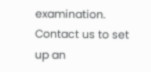examination. Contact us to set up an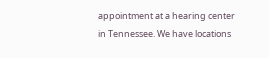appointment at a hearing center in Tennessee. We have locations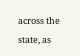across the state, as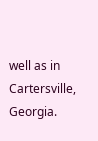well as in Cartersville, Georgia.